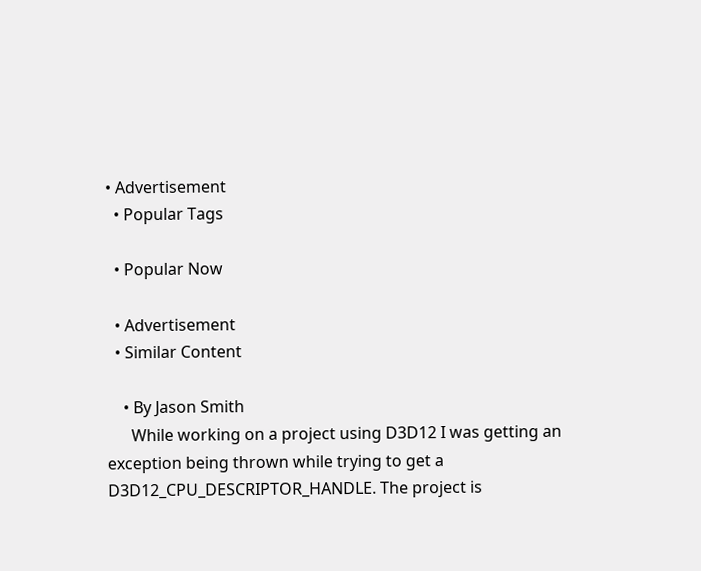• Advertisement
  • Popular Tags

  • Popular Now

  • Advertisement
  • Similar Content

    • By Jason Smith
      While working on a project using D3D12 I was getting an exception being thrown while trying to get a D3D12_CPU_DESCRIPTOR_HANDLE. The project is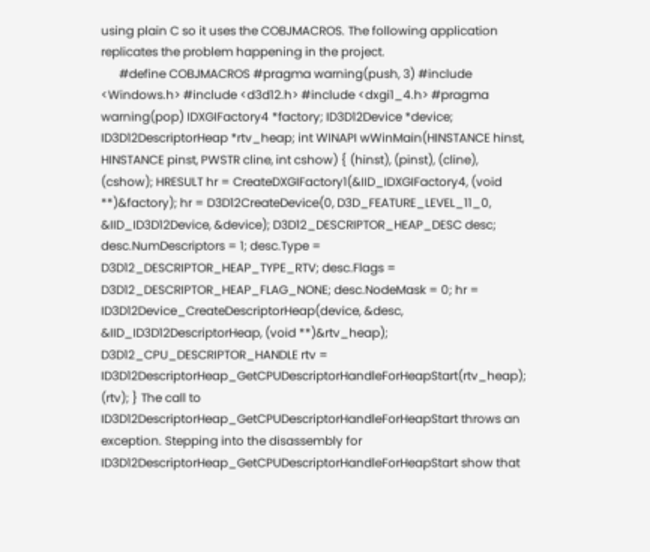using plain C so it uses the COBJMACROS. The following application replicates the problem happening in the project.
      #define COBJMACROS #pragma warning(push, 3) #include <Windows.h> #include <d3d12.h> #include <dxgi1_4.h> #pragma warning(pop) IDXGIFactory4 *factory; ID3D12Device *device; ID3D12DescriptorHeap *rtv_heap; int WINAPI wWinMain(HINSTANCE hinst, HINSTANCE pinst, PWSTR cline, int cshow) { (hinst), (pinst), (cline), (cshow); HRESULT hr = CreateDXGIFactory1(&IID_IDXGIFactory4, (void **)&factory); hr = D3D12CreateDevice(0, D3D_FEATURE_LEVEL_11_0, &IID_ID3D12Device, &device); D3D12_DESCRIPTOR_HEAP_DESC desc; desc.NumDescriptors = 1; desc.Type = D3D12_DESCRIPTOR_HEAP_TYPE_RTV; desc.Flags = D3D12_DESCRIPTOR_HEAP_FLAG_NONE; desc.NodeMask = 0; hr = ID3D12Device_CreateDescriptorHeap(device, &desc, &IID_ID3D12DescriptorHeap, (void **)&rtv_heap); D3D12_CPU_DESCRIPTOR_HANDLE rtv = ID3D12DescriptorHeap_GetCPUDescriptorHandleForHeapStart(rtv_heap); (rtv); } The call to ID3D12DescriptorHeap_GetCPUDescriptorHandleForHeapStart throws an exception. Stepping into the disassembly for ID3D12DescriptorHeap_GetCPUDescriptorHandleForHeapStart show that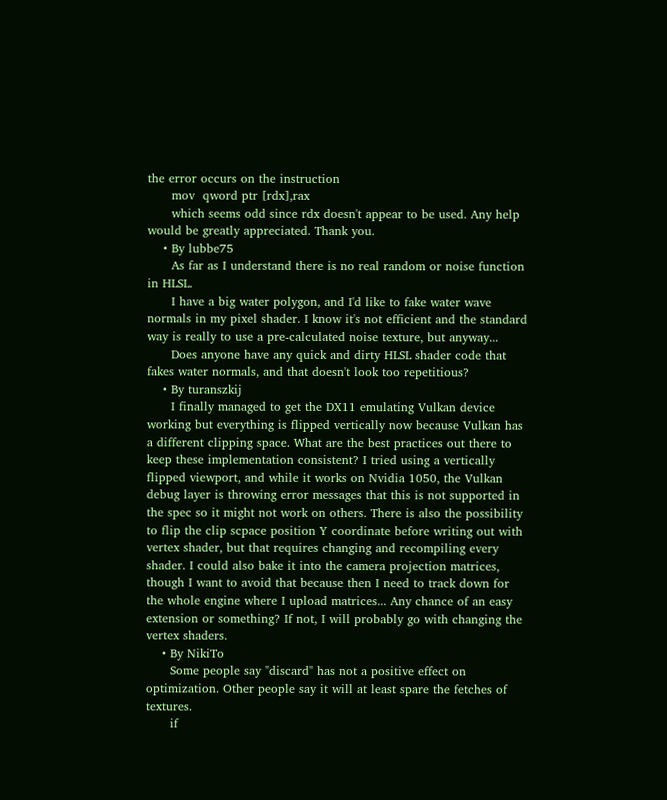the error occurs on the instruction
      mov  qword ptr [rdx],rax
      which seems odd since rdx doesn't appear to be used. Any help would be greatly appreciated. Thank you.
    • By lubbe75
      As far as I understand there is no real random or noise function in HLSL.
      I have a big water polygon, and I'd like to fake water wave normals in my pixel shader. I know it's not efficient and the standard way is really to use a pre-calculated noise texture, but anyway...
      Does anyone have any quick and dirty HLSL shader code that fakes water normals, and that doesn't look too repetitious?
    • By turanszkij
      I finally managed to get the DX11 emulating Vulkan device working but everything is flipped vertically now because Vulkan has a different clipping space. What are the best practices out there to keep these implementation consistent? I tried using a vertically flipped viewport, and while it works on Nvidia 1050, the Vulkan debug layer is throwing error messages that this is not supported in the spec so it might not work on others. There is also the possibility to flip the clip scpace position Y coordinate before writing out with vertex shader, but that requires changing and recompiling every shader. I could also bake it into the camera projection matrices, though I want to avoid that because then I need to track down for the whole engine where I upload matrices... Any chance of an easy extension or something? If not, I will probably go with changing the vertex shaders.
    • By NikiTo
      Some people say "discard" has not a positive effect on optimization. Other people say it will at least spare the fetches of textures.
      if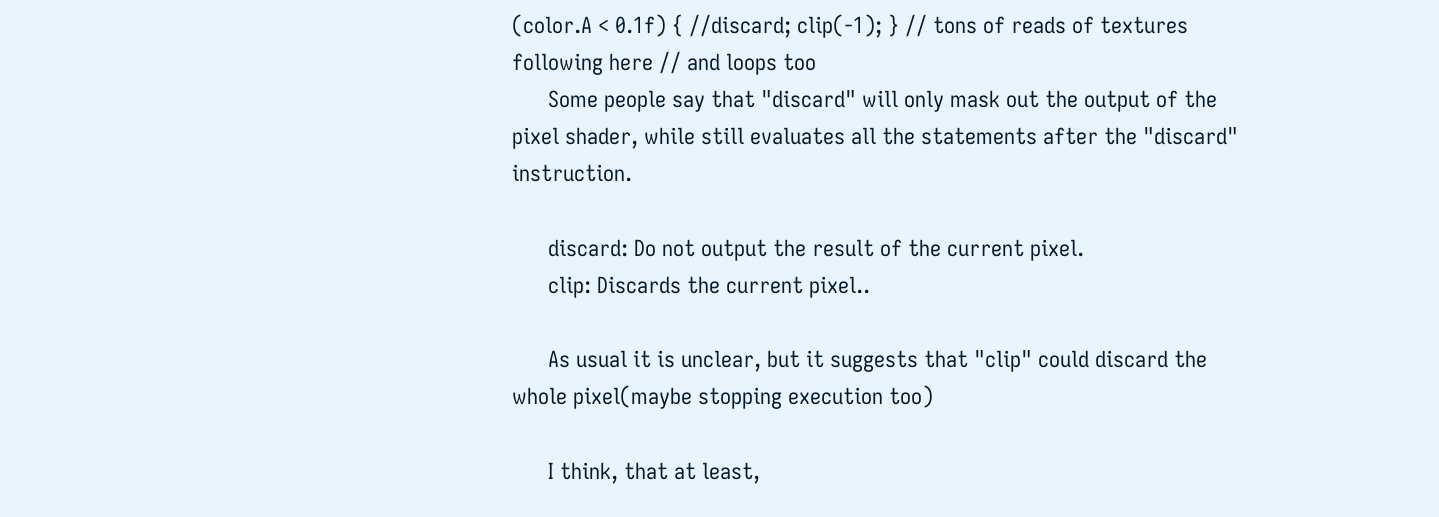(color.A < 0.1f) { //discard; clip(-1); } // tons of reads of textures following here // and loops too
      Some people say that "discard" will only mask out the output of the pixel shader, while still evaluates all the statements after the "discard" instruction.

      discard: Do not output the result of the current pixel.
      clip: Discards the current pixel..

      As usual it is unclear, but it suggests that "clip" could discard the whole pixel(maybe stopping execution too)

      I think, that at least,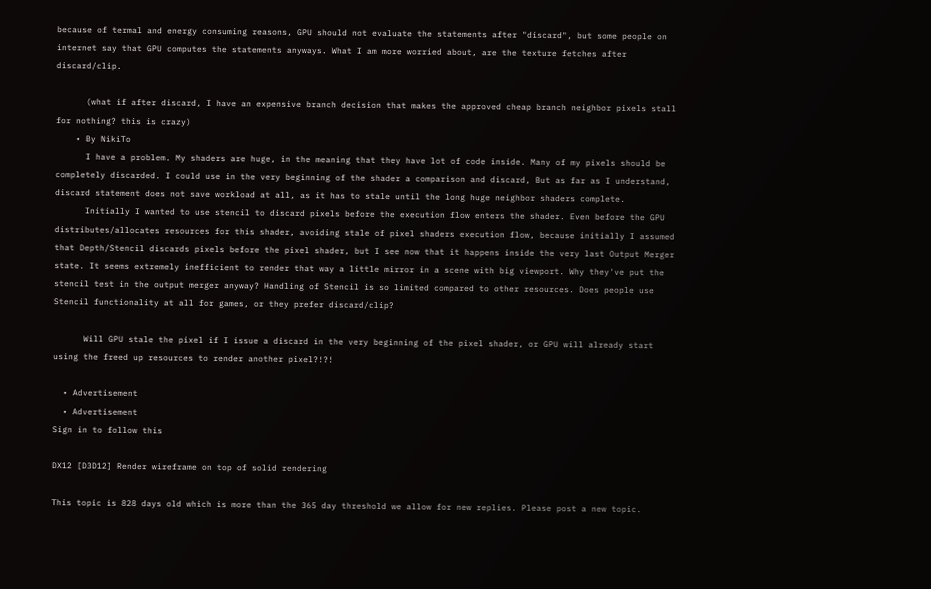because of termal and energy consuming reasons, GPU should not evaluate the statements after "discard", but some people on internet say that GPU computes the statements anyways. What I am more worried about, are the texture fetches after discard/clip.

      (what if after discard, I have an expensive branch decision that makes the approved cheap branch neighbor pixels stall for nothing? this is crazy)
    • By NikiTo
      I have a problem. My shaders are huge, in the meaning that they have lot of code inside. Many of my pixels should be completely discarded. I could use in the very beginning of the shader a comparison and discard, But as far as I understand, discard statement does not save workload at all, as it has to stale until the long huge neighbor shaders complete.
      Initially I wanted to use stencil to discard pixels before the execution flow enters the shader. Even before the GPU distributes/allocates resources for this shader, avoiding stale of pixel shaders execution flow, because initially I assumed that Depth/Stencil discards pixels before the pixel shader, but I see now that it happens inside the very last Output Merger state. It seems extremely inefficient to render that way a little mirror in a scene with big viewport. Why they've put the stencil test in the output merger anyway? Handling of Stencil is so limited compared to other resources. Does people use Stencil functionality at all for games, or they prefer discard/clip?

      Will GPU stale the pixel if I issue a discard in the very beginning of the pixel shader, or GPU will already start using the freed up resources to render another pixel?!?!

  • Advertisement
  • Advertisement
Sign in to follow this

DX12 [D3D12] Render wireframe on top of solid rendering

This topic is 828 days old which is more than the 365 day threshold we allow for new replies. Please post a new topic.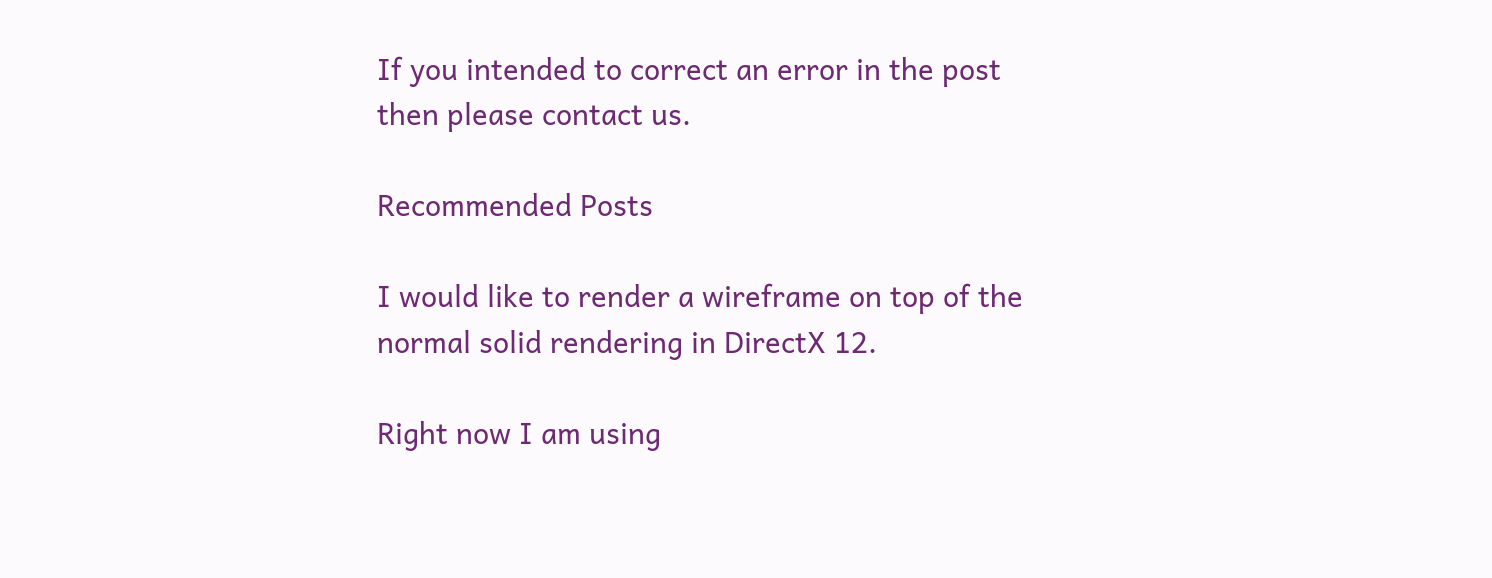If you intended to correct an error in the post then please contact us.

Recommended Posts

I would like to render a wireframe on top of the normal solid rendering in DirectX 12.

Right now I am using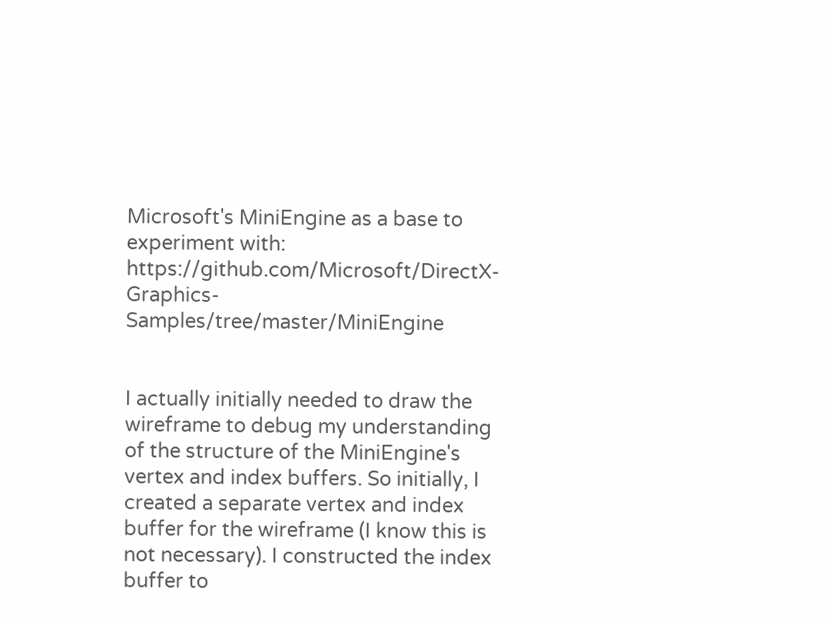Microsoft's MiniEngine as a base to experiment with: https://github.com/Microsoft/DirectX-Graphics-Samples/tree/master/MiniEngine


I actually initially needed to draw the wireframe to debug my understanding of the structure of the MiniEngine's vertex and index buffers. So initially, I created a separate vertex and index buffer for the wireframe (I know this is not necessary). I constructed the index buffer to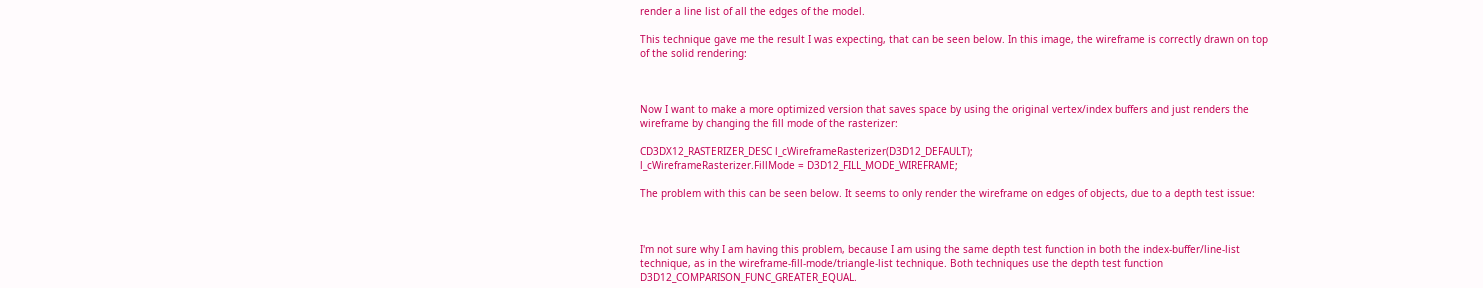render a line list of all the edges of the model.

This technique gave me the result I was expecting, that can be seen below. In this image, the wireframe is correctly drawn on top of the solid rendering:



Now I want to make a more optimized version that saves space by using the original vertex/index buffers and just renders the wireframe by changing the fill mode of the rasterizer:

CD3DX12_RASTERIZER_DESC l_cWireframeRasterizer(D3D12_DEFAULT);
l_cWireframeRasterizer.FillMode = D3D12_FILL_MODE_WIREFRAME;

The problem with this can be seen below. It seems to only render the wireframe on edges of objects, due to a depth test issue:



I'm not sure why I am having this problem, because I am using the same depth test function in both the index-buffer/line-list technique, as in the wireframe-fill-mode/triangle-list technique. Both techniques use the depth test function D3D12_COMPARISON_FUNC_GREATER_EQUAL.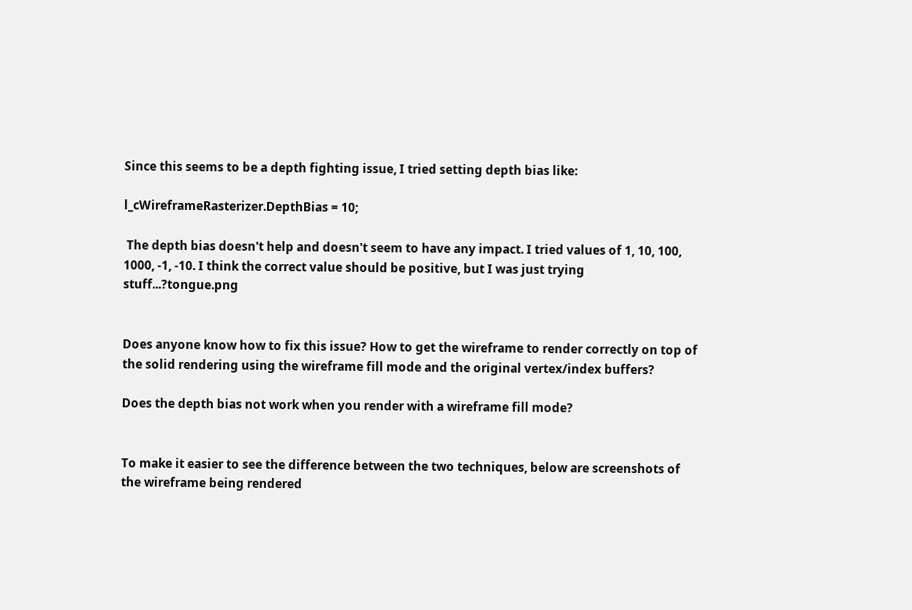Since this seems to be a depth fighting issue, I tried setting depth bias like:

l_cWireframeRasterizer.DepthBias = 10;

 The depth bias doesn't help and doesn't seem to have any impact. I tried values of 1, 10, 100, 1000, -1, -10. I think the correct value should be positive, but I was just trying stuff...?tongue.png


Does anyone know how to fix this issue? How to get the wireframe to render correctly on top of the solid rendering using the wireframe fill mode and the original vertex/index buffers?

Does the depth bias not work when you render with a wireframe fill mode?


To make it easier to see the difference between the two techniques, below are screenshots of the wireframe being rendered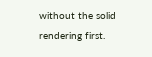without the solid rendering first.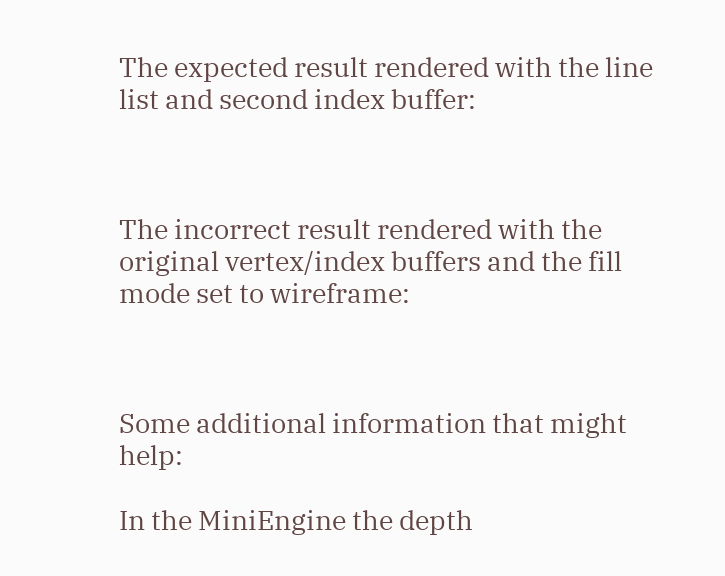The expected result rendered with the line list and second index buffer:



The incorrect result rendered with the original vertex/index buffers and the fill mode set to wireframe:



Some additional information that might help:

In the MiniEngine the depth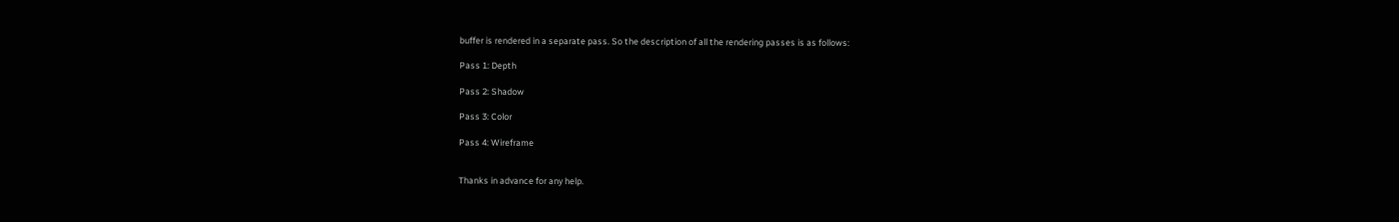buffer is rendered in a separate pass. So the description of all the rendering passes is as follows:

Pass 1: Depth

Pass 2: Shadow

Pass 3: Color

Pass 4: Wireframe


Thanks in advance for any help.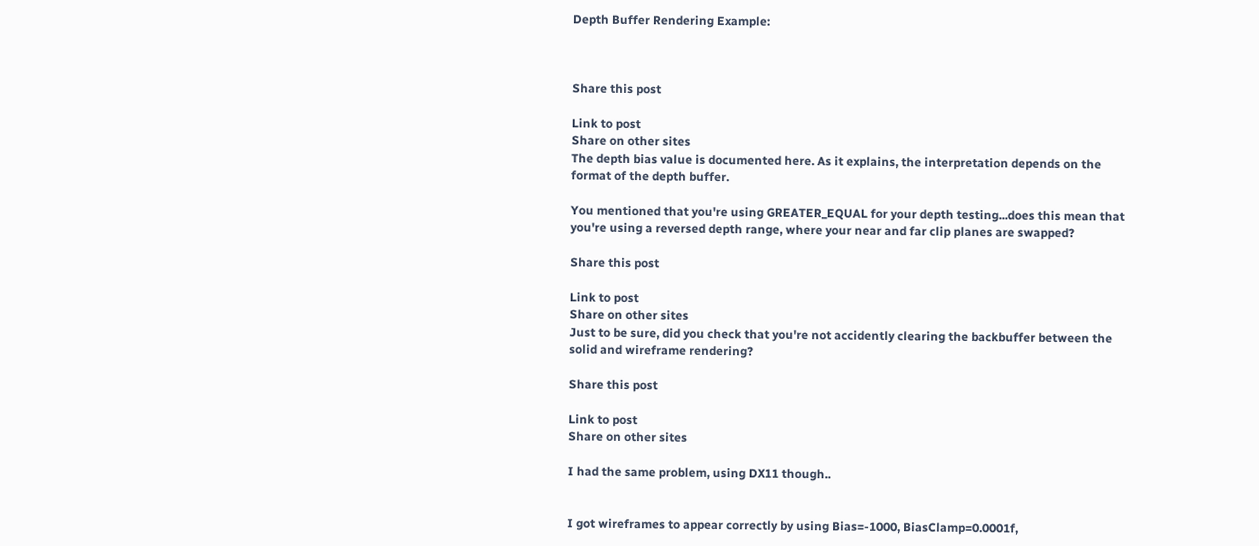Depth Buffer Rendering Example:



Share this post

Link to post
Share on other sites
The depth bias value is documented here. As it explains, the interpretation depends on the format of the depth buffer.

You mentioned that you're using GREATER_EQUAL for your depth testing...does this mean that you're using a reversed depth range, where your near and far clip planes are swapped?

Share this post

Link to post
Share on other sites
Just to be sure, did you check that you're not accidently clearing the backbuffer between the solid and wireframe rendering?

Share this post

Link to post
Share on other sites

I had the same problem, using DX11 though..


I got wireframes to appear correctly by using Bias=-1000, BiasClamp=0.0001f,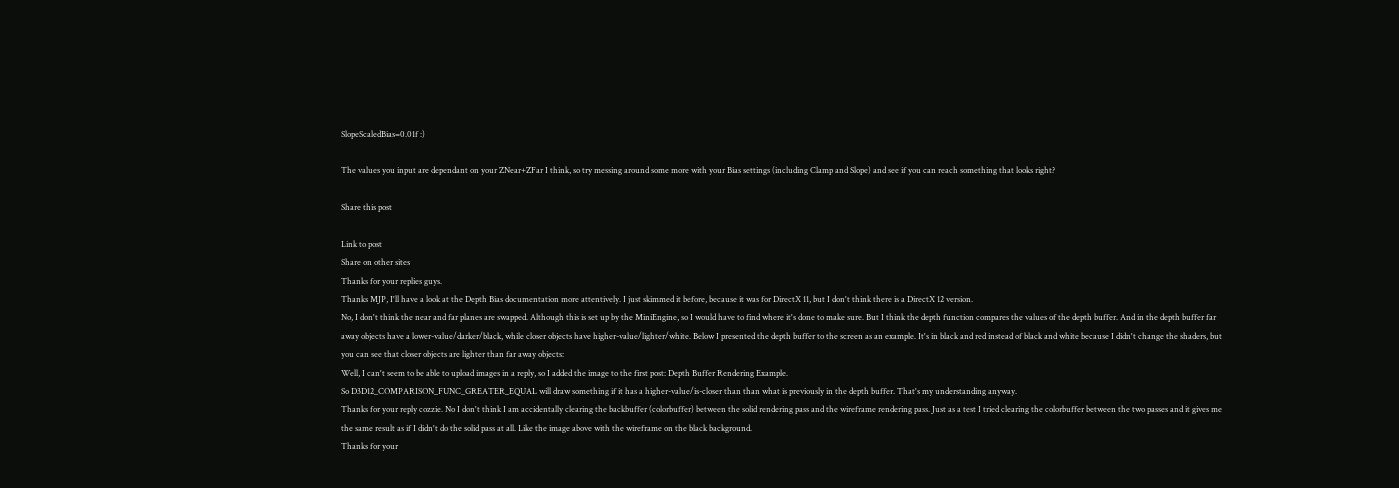SlopeScaledBias=0.01f :)

The values you input are dependant on your ZNear+ZFar I think, so try messing around some more with your Bias settings (including Clamp and Slope) and see if you can reach something that looks right?

Share this post

Link to post
Share on other sites
Thanks for your replies guys.
Thanks MJP, I'll have a look at the Depth Bias documentation more attentively. I just skimmed it before, because it was for DirectX 11, but I don't think there is a DirectX 12 version.
No, I don't think the near and far planes are swapped. Although this is set up by the MiniEngine, so I would have to find where it's done to make sure. But I think the depth function compares the values of the depth buffer. And in the depth buffer far away objects have a lower-value/darker/black, while closer objects have higher-value/lighter/white. Below I presented the depth buffer to the screen as an example. It's in black and red instead of black and white because I didn't change the shaders, but you can see that closer objects are lighter than far away objects:
Well, I can't seem to be able to upload images in a reply, so I added the image to the first post: Depth Buffer Rendering Example.
So D3D12_COMPARISON_FUNC_GREATER_EQUAL will draw something if it has a higher-value/is-closer than than what is previously in the depth buffer. That's my understanding anyway.
Thanks for your reply cozzie. No I don't think I am accidentally clearing the backbuffer (colorbuffer) between the solid rendering pass and the wireframe rendering pass. Just as a test I tried clearing the colorbuffer between the two passes and it gives me the same result as if I didn't do the solid pass at all. Like the image above with the wireframe on the black background.
Thanks for your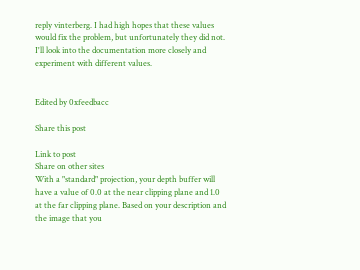reply vinterberg. I had high hopes that these values would fix the problem, but unfortunately they did not. I'll look into the documentation more closely and experiment with different values.


Edited by 0xfeedbacc

Share this post

Link to post
Share on other sites
With a "standard" projection, your depth buffer will have a value of 0.0 at the near clipping plane and 1.0 at the far clipping plane. Based on your description and the image that you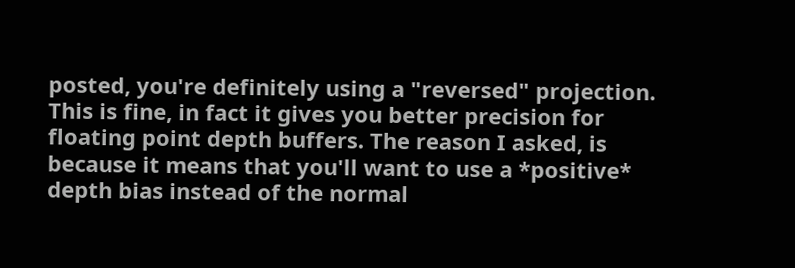posted, you're definitely using a "reversed" projection. This is fine, in fact it gives you better precision for floating point depth buffers. The reason I asked, is because it means that you'll want to use a *positive* depth bias instead of the normal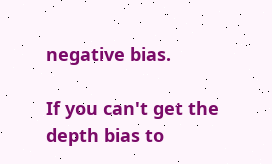negative bias.

If you can't get the depth bias to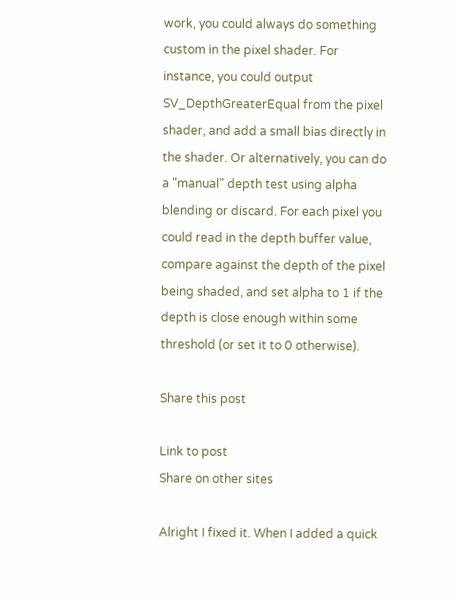work, you could always do something custom in the pixel shader. For instance, you could output SV_DepthGreaterEqual from the pixel shader, and add a small bias directly in the shader. Or alternatively, you can do a "manual" depth test using alpha blending or discard. For each pixel you could read in the depth buffer value, compare against the depth of the pixel being shaded, and set alpha to 1 if the depth is close enough within some threshold (or set it to 0 otherwise).

Share this post

Link to post
Share on other sites

Alright I fixed it. When I added a quick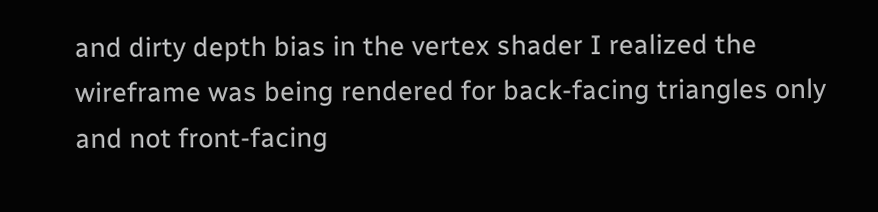and dirty depth bias in the vertex shader I realized the wireframe was being rendered for back-facing triangles only and not front-facing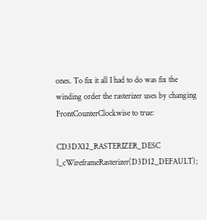ones. To fix it all I had to do was fix the winding order the rasterizer uses by changing FrontCounterClockwise to true:

CD3DX12_RASTERIZER_DESC l_cWireframeRasterizer(D3D12_DEFAULT);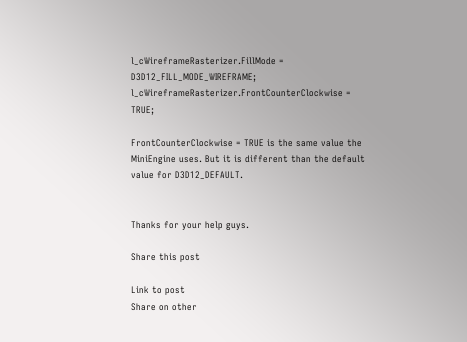l_cWireframeRasterizer.FillMode = D3D12_FILL_MODE_WIREFRAME;
l_cWireframeRasterizer.FrontCounterClockwise = TRUE;

FrontCounterClockwise = TRUE is the same value the MiniEngine uses. But it is different than the default value for D3D12_DEFAULT.


Thanks for your help guys.

Share this post

Link to post
Share on other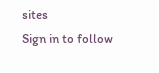sites
Sign in to follow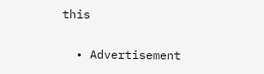this

  • Advertisement